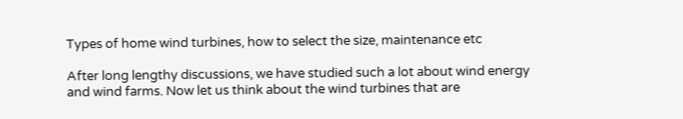Types of home wind turbines, how to select the size, maintenance etc

After long lengthy discussions, we have studied such a lot about wind energy and wind farms. Now let us think about the wind turbines that are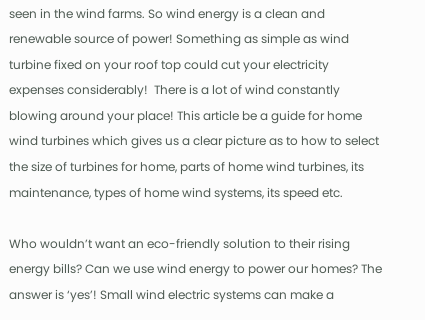seen in the wind farms. So wind energy is a clean and renewable source of power! Something as simple as wind turbine fixed on your roof top could cut your electricity expenses considerably!  There is a lot of wind constantly blowing around your place! This article be a guide for home wind turbines which gives us a clear picture as to how to select the size of turbines for home, parts of home wind turbines, its maintenance, types of home wind systems, its speed etc.

Who wouldn’t want an eco-friendly solution to their rising energy bills? Can we use wind energy to power our homes? The answer is ‘yes’! Small wind electric systems can make a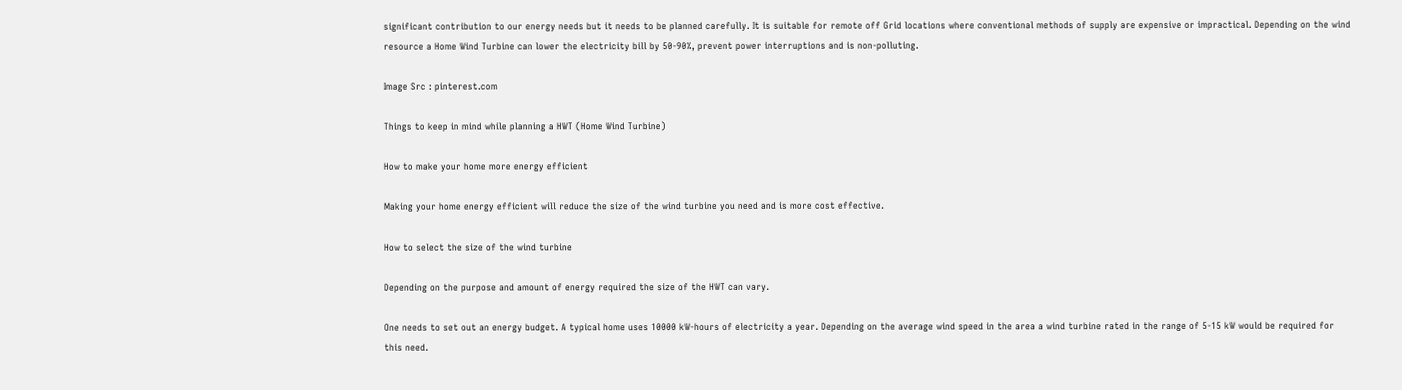significant contribution to our energy needs but it needs to be planned carefully. It is suitable for remote off Grid locations where conventional methods of supply are expensive or impractical. Depending on the wind resource a Home Wind Turbine can lower the electricity bill by 50-90%, prevent power interruptions and is non-polluting.

Image Src : pinterest.com

Things to keep in mind while planning a HWT (Home Wind Turbine)

How to make your home more energy efficient

Making your home energy efficient will reduce the size of the wind turbine you need and is more cost effective.

How to select the size of the wind turbine

Depending on the purpose and amount of energy required the size of the HWT can vary.

One needs to set out an energy budget. A typical home uses 10000 kW-hours of electricity a year. Depending on the average wind speed in the area a wind turbine rated in the range of 5-15 kW would be required for this need.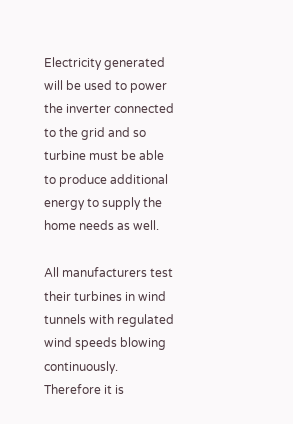Electricity generated will be used to power the inverter connected to the grid and so turbine must be able to produce additional energy to supply the home needs as well.

All manufacturers test their turbines in wind tunnels with regulated wind speeds blowing continuously. Therefore it is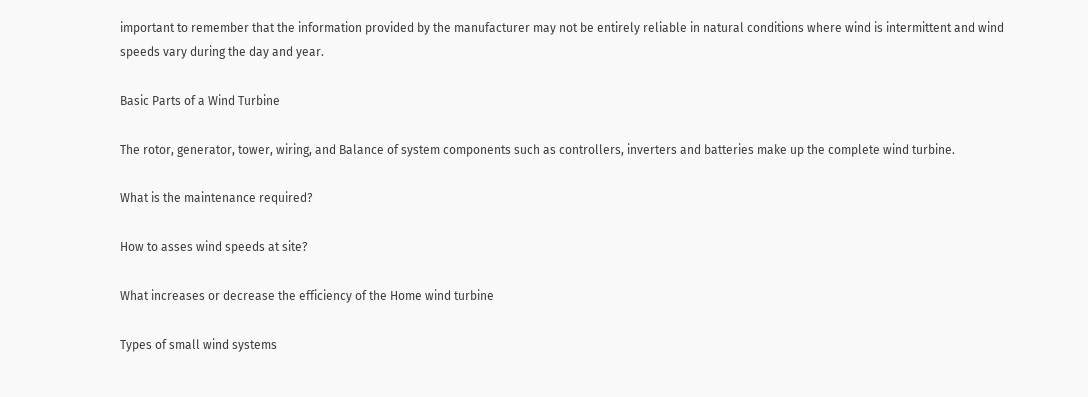important to remember that the information provided by the manufacturer may not be entirely reliable in natural conditions where wind is intermittent and wind speeds vary during the day and year.

Basic Parts of a Wind Turbine

The rotor, generator, tower, wiring, and Balance of system components such as controllers, inverters and batteries make up the complete wind turbine.

What is the maintenance required?

How to asses wind speeds at site?

What increases or decrease the efficiency of the Home wind turbine

Types of small wind systems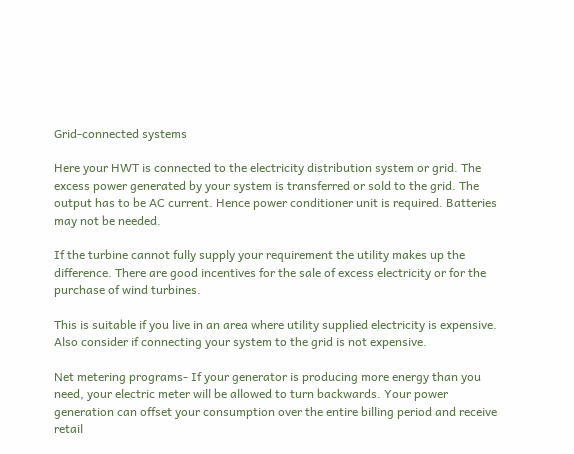Grid-connected systems

Here your HWT is connected to the electricity distribution system or grid. The excess power generated by your system is transferred or sold to the grid. The output has to be AC current. Hence power conditioner unit is required. Batteries may not be needed.

If the turbine cannot fully supply your requirement the utility makes up the difference. There are good incentives for the sale of excess electricity or for the purchase of wind turbines.

This is suitable if you live in an area where utility supplied electricity is expensive. Also consider if connecting your system to the grid is not expensive.

Net metering programs- If your generator is producing more energy than you need, your electric meter will be allowed to turn backwards. Your power generation can offset your consumption over the entire billing period and receive retail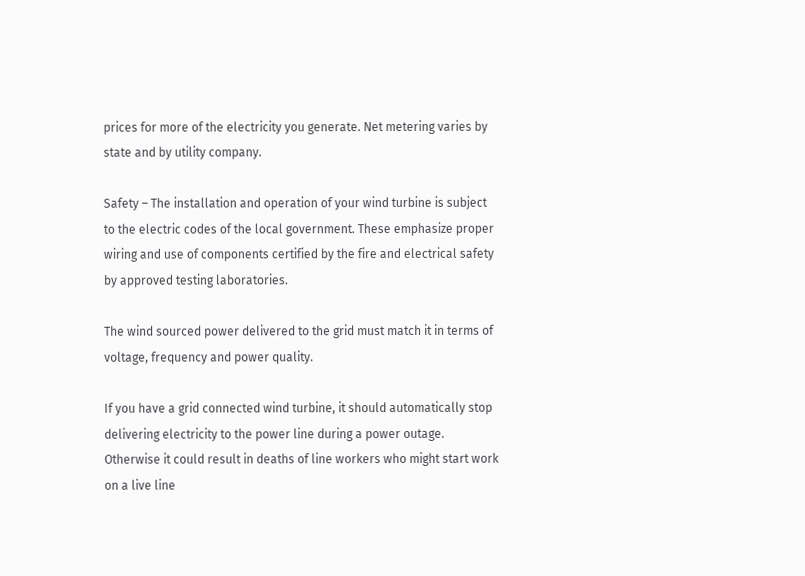prices for more of the electricity you generate. Net metering varies by state and by utility company.

Safety – The installation and operation of your wind turbine is subject to the electric codes of the local government. These emphasize proper wiring and use of components certified by the fire and electrical safety by approved testing laboratories.

The wind sourced power delivered to the grid must match it in terms of voltage, frequency and power quality.

If you have a grid connected wind turbine, it should automatically stop delivering electricity to the power line during a power outage. Otherwise it could result in deaths of line workers who might start work on a live line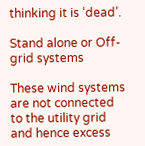thinking it is ‘dead’.

Stand alone or Off-grid systems

These wind systems are not connected to the utility grid and hence excess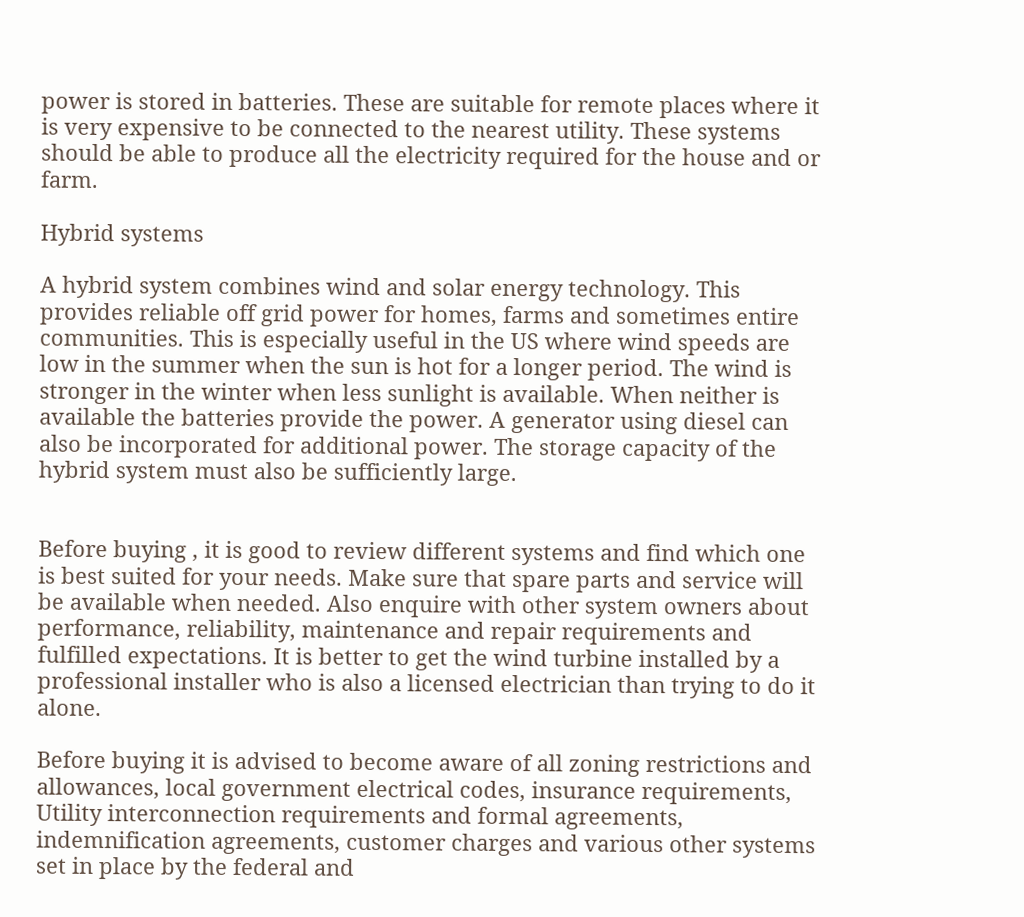power is stored in batteries. These are suitable for remote places where it is very expensive to be connected to the nearest utility. These systems should be able to produce all the electricity required for the house and or farm.

Hybrid systems

A hybrid system combines wind and solar energy technology. This provides reliable off grid power for homes, farms and sometimes entire communities. This is especially useful in the US where wind speeds are low in the summer when the sun is hot for a longer period. The wind is stronger in the winter when less sunlight is available. When neither is available the batteries provide the power. A generator using diesel can also be incorporated for additional power. The storage capacity of the hybrid system must also be sufficiently large.


Before buying , it is good to review different systems and find which one is best suited for your needs. Make sure that spare parts and service will be available when needed. Also enquire with other system owners about performance, reliability, maintenance and repair requirements and fulfilled expectations. It is better to get the wind turbine installed by a professional installer who is also a licensed electrician than trying to do it alone.

Before buying it is advised to become aware of all zoning restrictions and allowances, local government electrical codes, insurance requirements, Utility interconnection requirements and formal agreements, indemnification agreements, customer charges and various other systems set in place by the federal and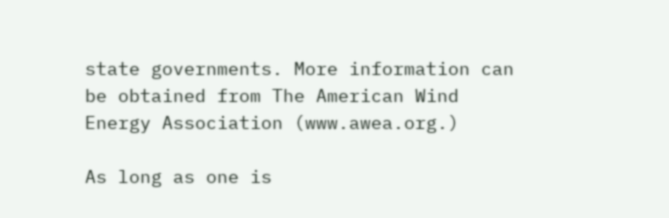state governments. More information can be obtained from The American Wind Energy Association (www.awea.org.)

As long as one is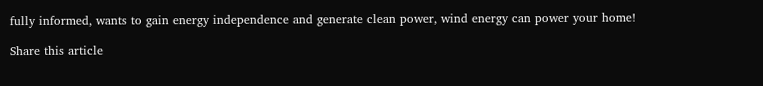fully informed, wants to gain energy independence and generate clean power, wind energy can power your home!

Share this article